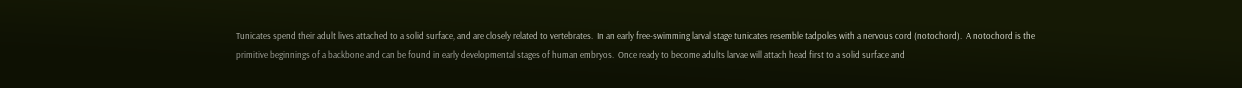Tunicates spend their adult lives attached to a solid surface, and are closely related to vertebrates.  In an early free-swimming larval stage tunicates resemble tadpoles with a nervous cord (notochord).  A notochord is the primitive beginnings of a backbone and can be found in early developmental stages of human embryos.  Once ready to become adults larvae will attach head first to a solid surface and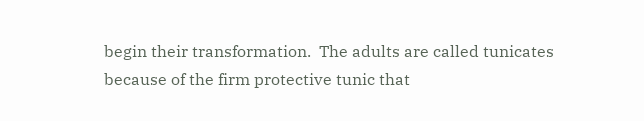begin their transformation.  The adults are called tunicates because of the firm protective tunic that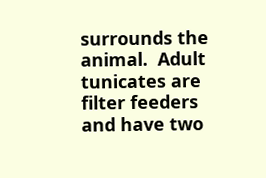surrounds the animal.  Adult tunicates are filter feeders and have two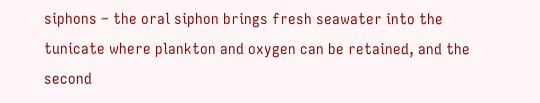siphons – the oral siphon brings fresh seawater into the tunicate where plankton and oxygen can be retained, and the second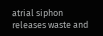atrial siphon releases waste and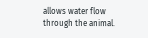allows water flow through the animal.